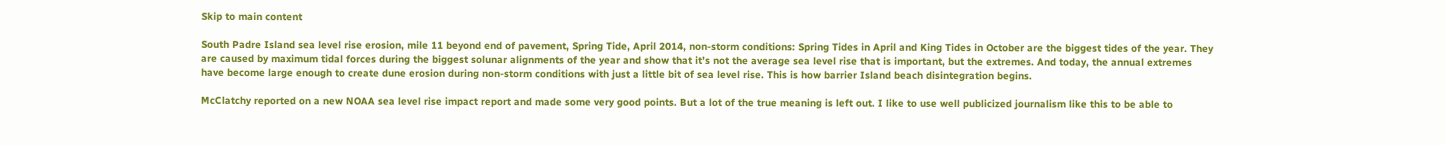Skip to main content

South Padre Island sea level rise erosion, mile 11 beyond end of pavement, Spring Tide, April 2014, non-storm conditions: Spring Tides in April and King Tides in October are the biggest tides of the year. They are caused by maximum tidal forces during the biggest solunar alignments of the year and show that it’s not the average sea level rise that is important, but the extremes. And today, the annual extremes have become large enough to create dune erosion during non-storm conditions with just a little bit of sea level rise. This is how barrier Island beach disintegration begins.

McClatchy reported on a new NOAA sea level rise impact report and made some very good points. But a lot of the true meaning is left out. I like to use well publicized journalism like this to be able to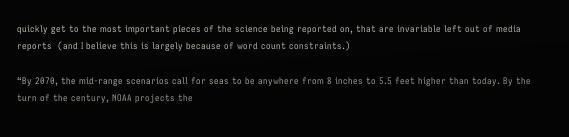quickly get to the most important pieces of the science being reported on, that are invariable left out of media reports  (and I believe this is largely because of word count constraints.)

“By 2070, the mid-range scenarios call for seas to be anywhere from 8 inches to 5.5 feet higher than today. By the turn of the century, NOAA projects the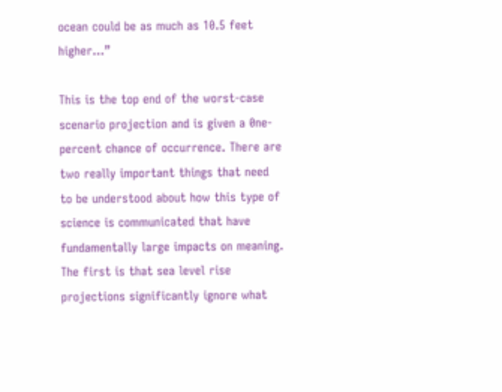ocean could be as much as 10.5 feet higher…”

This is the top end of the worst-case scenario projection and is given a 0ne-percent chance of occurrence. There are two really important things that need to be understood about how this type of science is communicated that have fundamentally large impacts on meaning. The first is that sea level rise projections significantly ignore what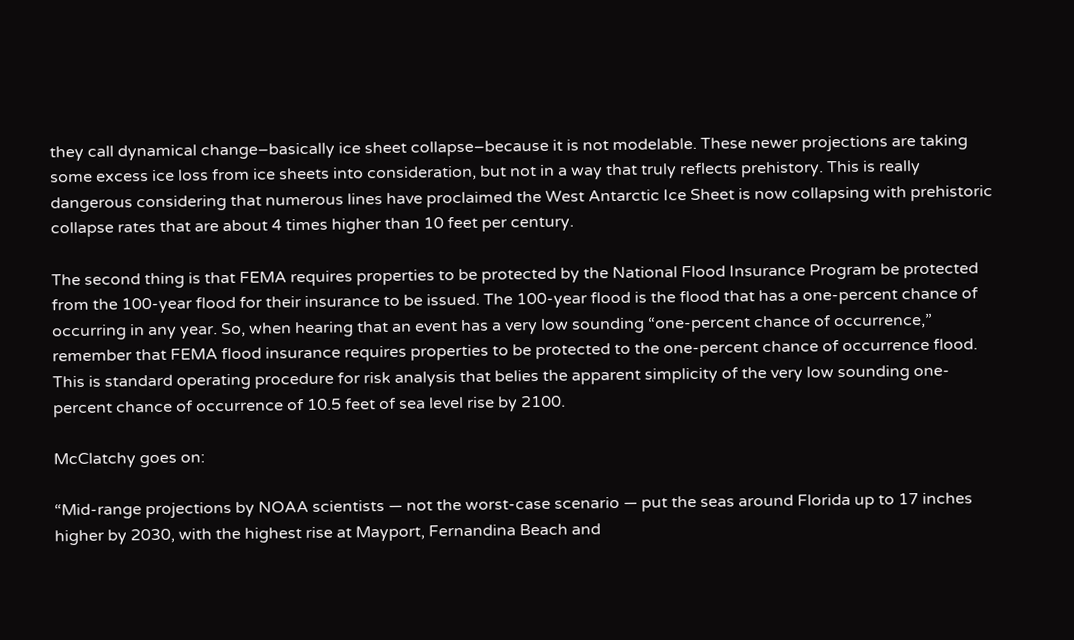they call dynamical change–basically ice sheet collapse–because it is not modelable. These newer projections are taking some excess ice loss from ice sheets into consideration, but not in a way that truly reflects prehistory. This is really dangerous considering that numerous lines have proclaimed the West Antarctic Ice Sheet is now collapsing with prehistoric collapse rates that are about 4 times higher than 10 feet per century.

The second thing is that FEMA requires properties to be protected by the National Flood Insurance Program be protected from the 100-year flood for their insurance to be issued. The 100-year flood is the flood that has a one-percent chance of occurring in any year. So, when hearing that an event has a very low sounding “one-percent chance of occurrence,” remember that FEMA flood insurance requires properties to be protected to the one-percent chance of occurrence flood. This is standard operating procedure for risk analysis that belies the apparent simplicity of the very low sounding one-percent chance of occurrence of 10.5 feet of sea level rise by 2100.

McClatchy goes on:

“Mid-range projections by NOAA scientists — not the worst-case scenario — put the seas around Florida up to 17 inches higher by 2030, with the highest rise at Mayport, Fernandina Beach and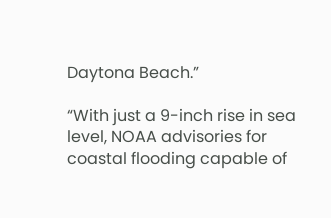Daytona Beach.”

“With just a 9-inch rise in sea level, NOAA advisories for coastal flooding capable of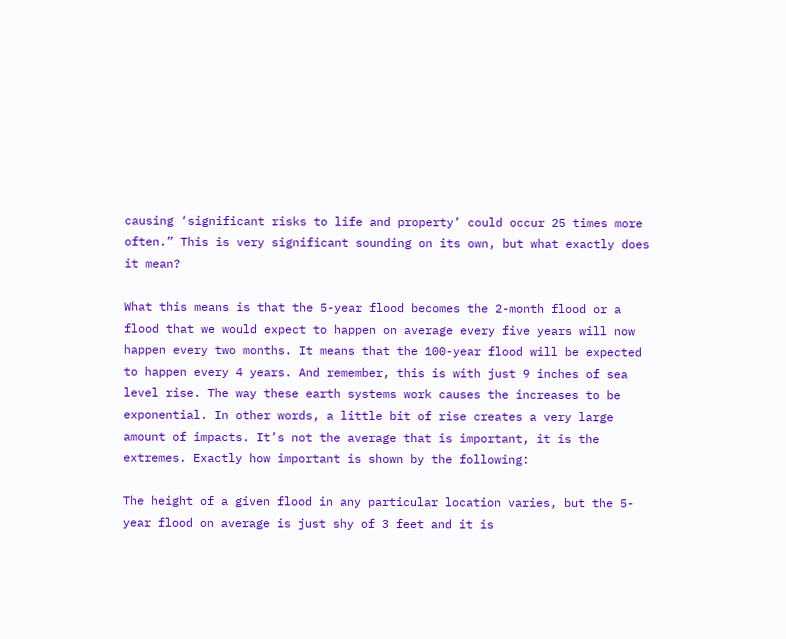causing ‘significant risks to life and property’ could occur 25 times more often.” This is very significant sounding on its own, but what exactly does it mean?

What this means is that the 5-year flood becomes the 2-month flood or a flood that we would expect to happen on average every five years will now happen every two months. It means that the 100-year flood will be expected to happen every 4 years. And remember, this is with just 9 inches of sea level rise. The way these earth systems work causes the increases to be exponential. In other words, a little bit of rise creates a very large amount of impacts. It’s not the average that is important, it is the extremes. Exactly how important is shown by the following:

The height of a given flood in any particular location varies, but the 5-year flood on average is just shy of 3 feet and it is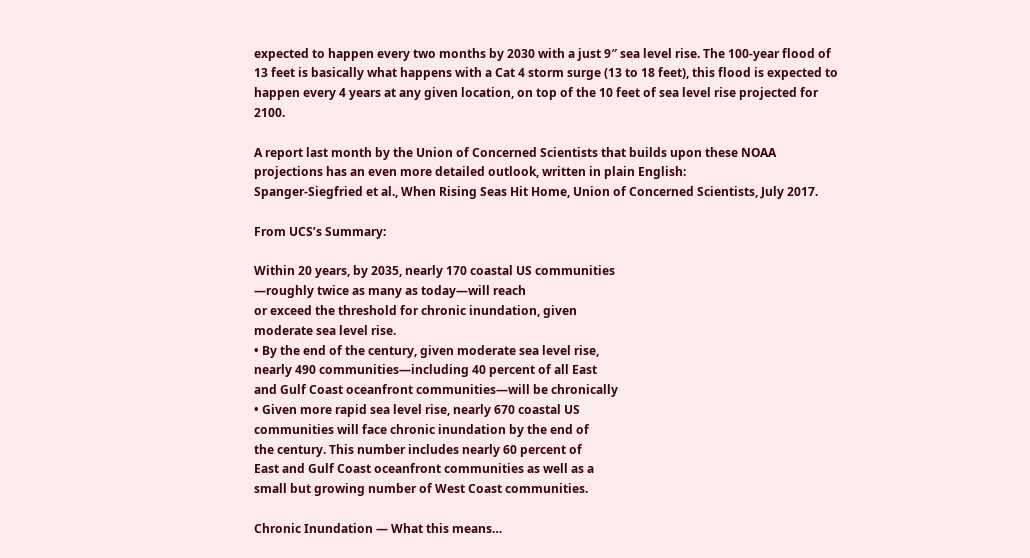expected to happen every two months by 2030 with a just 9″ sea level rise. The 100-year flood of 13 feet is basically what happens with a Cat 4 storm surge (13 to 18 feet), this flood is expected to happen every 4 years at any given location, on top of the 10 feet of sea level rise projected for 2100.

A report last month by the Union of Concerned Scientists that builds upon these NOAA projections has an even more detailed outlook, written in plain English:
Spanger-Siegfried et al., When Rising Seas Hit Home, Union of Concerned Scientists, July 2017.

From UCS’s Summary:

Within 20 years, by 2035, nearly 170 coastal US communities
—roughly twice as many as today—will reach
or exceed the threshold for chronic inundation, given
moderate sea level rise.
• By the end of the century, given moderate sea level rise,
nearly 490 communities—including 40 percent of all East
and Gulf Coast oceanfront communities—will be chronically
• Given more rapid sea level rise, nearly 670 coastal US
communities will face chronic inundation by the end of
the century. This number includes nearly 60 percent of
East and Gulf Coast oceanfront communities as well as a
small but growing number of West Coast communities.

Chronic Inundation — What this means…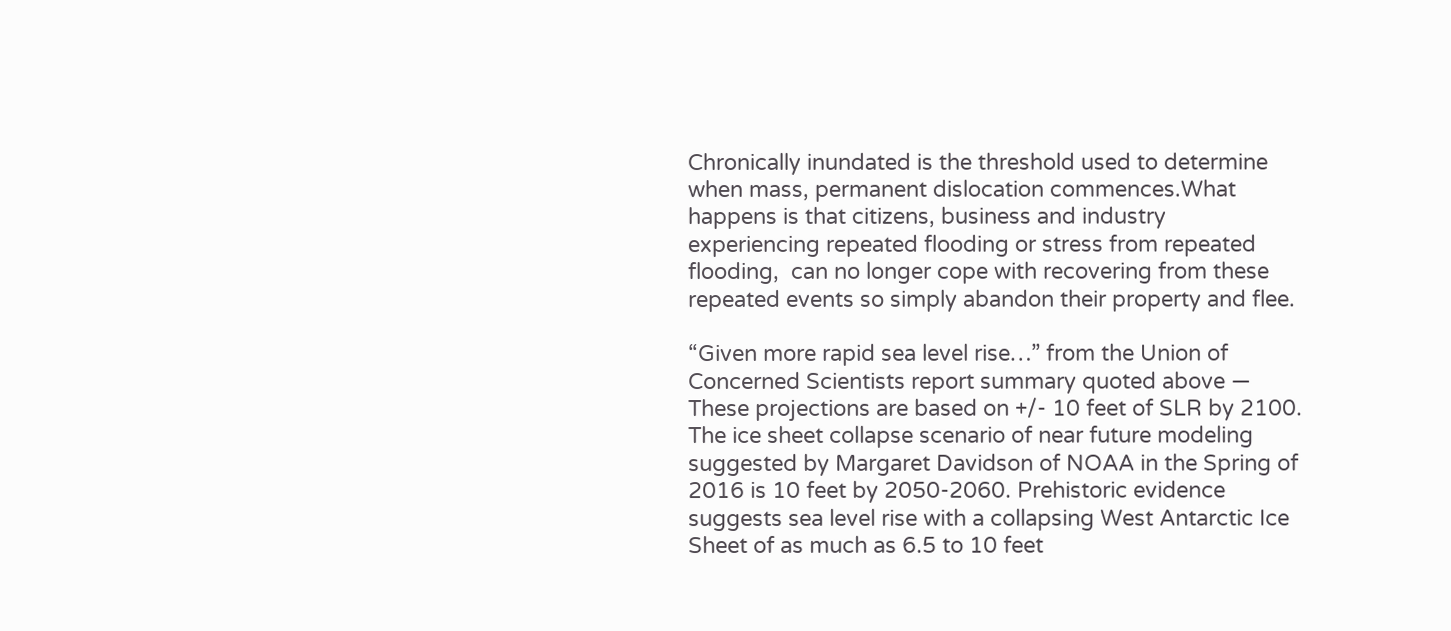Chronically inundated is the threshold used to determine when mass, permanent dislocation commences.What happens is that citizens, business and industry experiencing repeated flooding or stress from repeated flooding,  can no longer cope with recovering from these repeated events so simply abandon their property and flee.

“Given more rapid sea level rise…” from the Union of Concerned Scientists report summary quoted above — These projections are based on +/- 10 feet of SLR by 2100. The ice sheet collapse scenario of near future modeling suggested by Margaret Davidson of NOAA in the Spring of 2016 is 10 feet by 2050-2060. Prehistoric evidence suggests sea level rise with a collapsing West Antarctic Ice Sheet of as much as 6.5 to 10 feet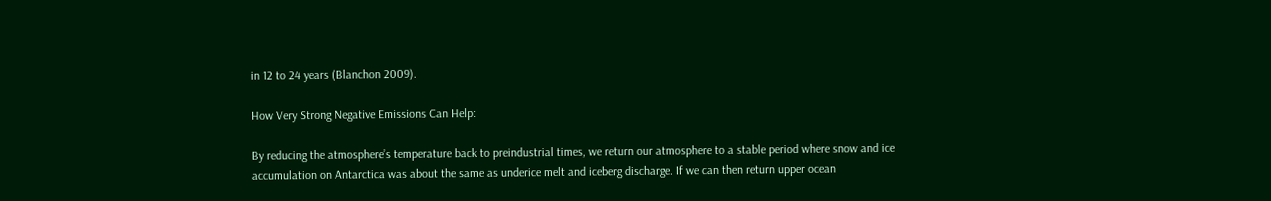in 12 to 24 years (Blanchon 2009).

How Very Strong Negative Emissions Can Help:

By reducing the atmosphere’s temperature back to preindustrial times, we return our atmosphere to a stable period where snow and ice accumulation on Antarctica was about the same as underice melt and iceberg discharge. If we can then return upper ocean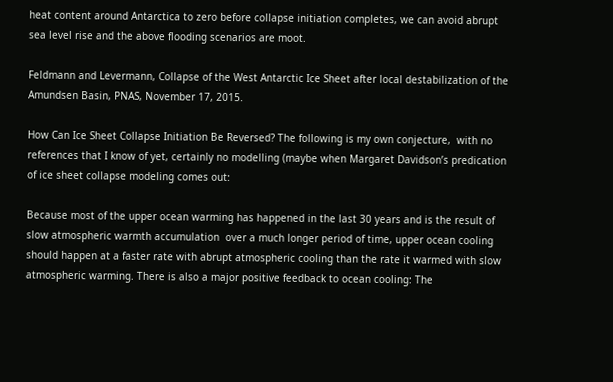heat content around Antarctica to zero before collapse initiation completes, we can avoid abrupt sea level rise and the above flooding scenarios are moot.

Feldmann and Levermann, Collapse of the West Antarctic Ice Sheet after local destabilization of the Amundsen Basin, PNAS, November 17, 2015.

How Can Ice Sheet Collapse Initiation Be Reversed? The following is my own conjecture,  with no references that I know of yet, certainly no modelling (maybe when Margaret Davidson’s predication of ice sheet collapse modeling comes out:

Because most of the upper ocean warming has happened in the last 30 years and is the result of slow atmospheric warmth accumulation  over a much longer period of time, upper ocean cooling should happen at a faster rate with abrupt atmospheric cooling than the rate it warmed with slow atmospheric warming. There is also a major positive feedback to ocean cooling: The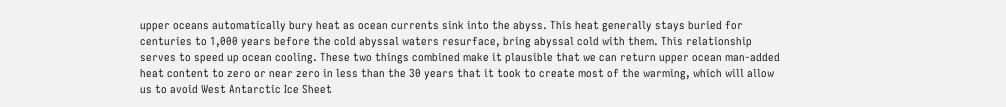upper oceans automatically bury heat as ocean currents sink into the abyss. This heat generally stays buried for  centuries to 1,000 years before the cold abyssal waters resurface, bring abyssal cold with them. This relationship serves to speed up ocean cooling. These two things combined make it plausible that we can return upper ocean man-added heat content to zero or near zero in less than the 30 years that it took to create most of the warming, which will allow us to avoid West Antarctic Ice Sheet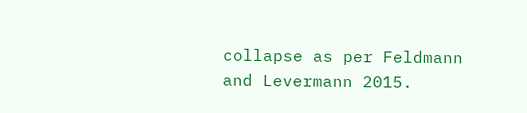collapse as per Feldmann and Levermann 2015.